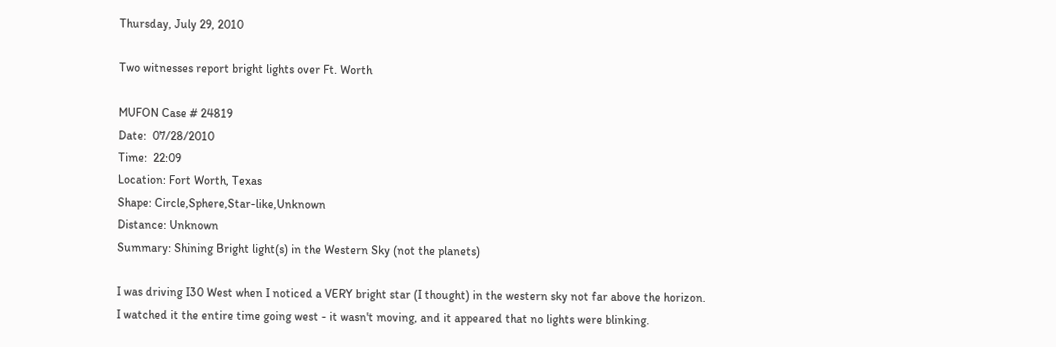Thursday, July 29, 2010

Two witnesses report bright lights over Ft. Worth

MUFON Case # 24819
Date:  07/28/2010
Time:  22:09
Location: Fort Worth, Texas
Shape: Circle,Sphere,Star-like,Unknown
Distance: Unknown
Summary: Shining Bright light(s) in the Western Sky (not the planets)

I was driving I30 West when I noticed a VERY bright star (I thought) in the western sky not far above the horizon. I watched it the entire time going west - it wasn't moving, and it appeared that no lights were blinking.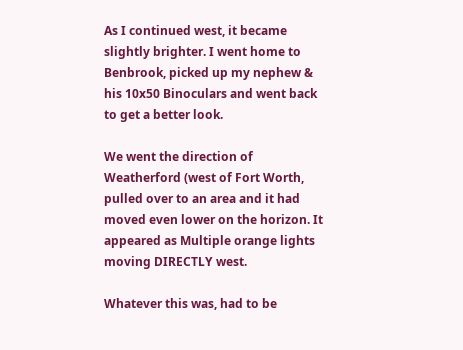As I continued west, it became slightly brighter. I went home to Benbrook, picked up my nephew & his 10x50 Binoculars and went back to get a better look.

We went the direction of Weatherford (west of Fort Worth, pulled over to an area and it had moved even lower on the horizon. It appeared as Multiple orange lights moving DIRECTLY west.

Whatever this was, had to be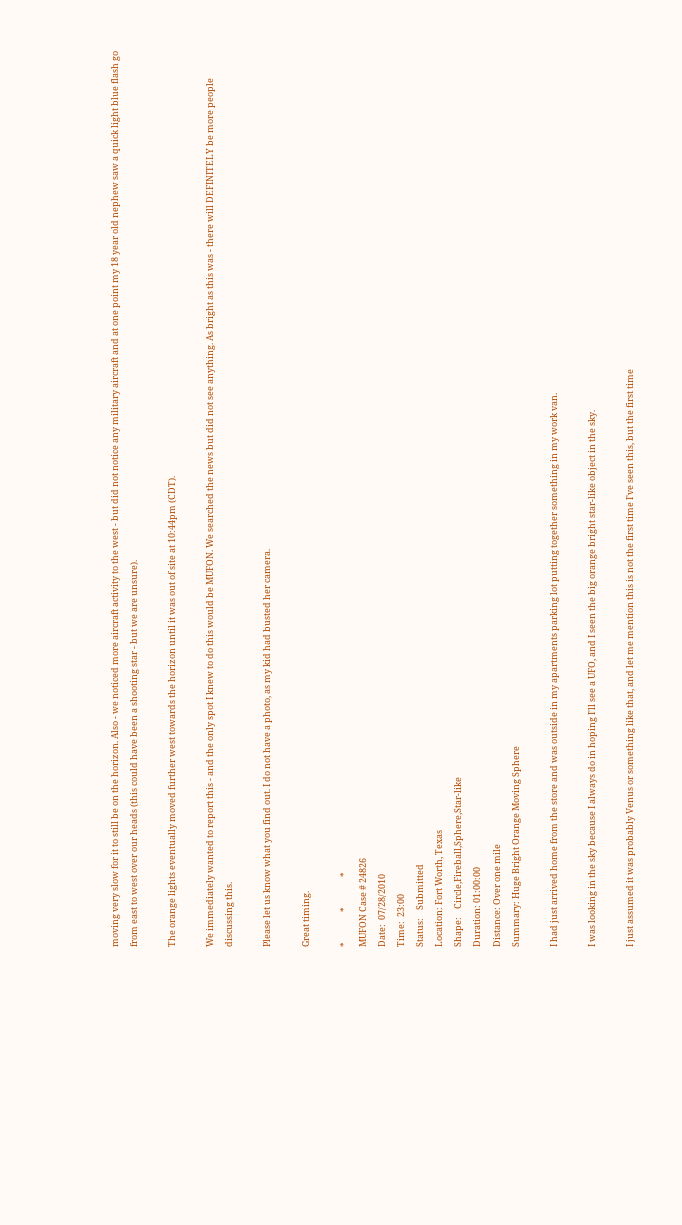moving very slow for it to still be on the horizon. Also - we noticed more aircraft activity to the west - but did not notice any military aircraft and at one point my 18 year old nephew saw a quick light blue flash go from east to west over our heads (this could have been a shooting star - but we are unsure).

The orange lights eventually moved further west towards the horizon until it was out of site at 10:44pm (CDT).

We immediately wanted to report this - and the only spot I knew to do this would be MUFON. We searched the news but did not see anything. As bright as this was - there will DEFINITELY be more people discussing this.

Please let us know what you find out. I do not have a photo, as my kid had busted her camera.

Great timing.

*               *               *
MUFON Case # 24826
Date:  07/28/2010
Time:  23:00
Status:    Submitted
Location: Fort Worth, Texas
Shape:    Circle,Fireball,Sphere,Star-like
Duration: 01:00:00
Distance: Over one mile
Summary: Huge Bright Orange Moving Sphere

I had just arrived home from the store and was outside in my apartments parking lot putting together something in my work van.

I was looking in the sky because I always do in hoping I'll see a UFO, and I seen the big orange bright star-like object in the sky.

I just assumed it was probably Venus or something like that, and let me mention this is not the first time I've seen this, but the first time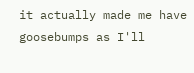it actually made me have goosebumps as I'll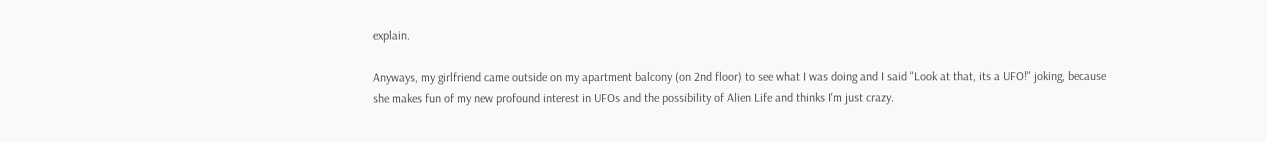explain.

Anyways, my girlfriend came outside on my apartment balcony (on 2nd floor) to see what I was doing and I said "Look at that, its a UFO!" joking, because she makes fun of my new profound interest in UFOs and the possibility of Alien Life and thinks I'm just crazy.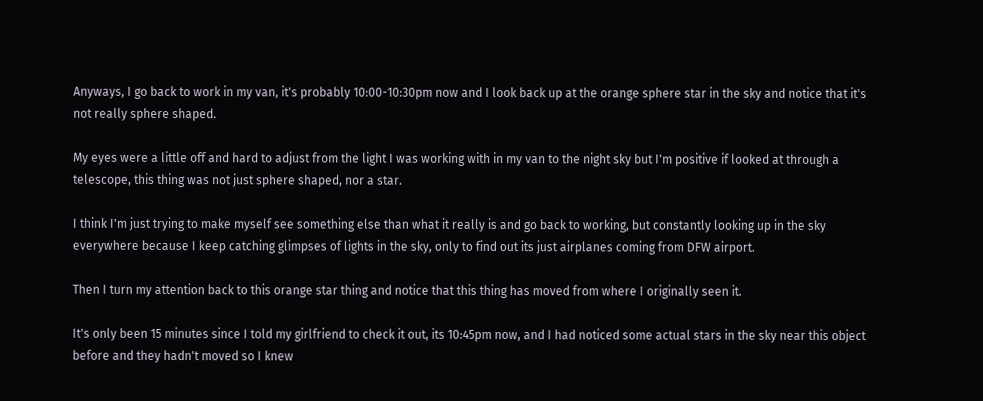Anyways, I go back to work in my van, it's probably 10:00-10:30pm now and I look back up at the orange sphere star in the sky and notice that it's not really sphere shaped.

My eyes were a little off and hard to adjust from the light I was working with in my van to the night sky but I'm positive if looked at through a telescope, this thing was not just sphere shaped, nor a star.

I think I'm just trying to make myself see something else than what it really is and go back to working, but constantly looking up in the sky everywhere because I keep catching glimpses of lights in the sky, only to find out its just airplanes coming from DFW airport.

Then I turn my attention back to this orange star thing and notice that this thing has moved from where I originally seen it.

It's only been 15 minutes since I told my girlfriend to check it out, its 10:45pm now, and I had noticed some actual stars in the sky near this object before and they hadn't moved so I knew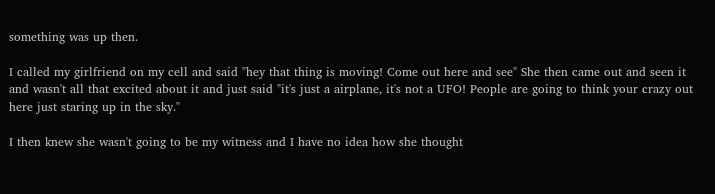something was up then.

I called my girlfriend on my cell and said "hey that thing is moving! Come out here and see" She then came out and seen it and wasn't all that excited about it and just said "it's just a airplane, it's not a UFO! People are going to think your crazy out here just staring up in the sky."

I then knew she wasn't going to be my witness and I have no idea how she thought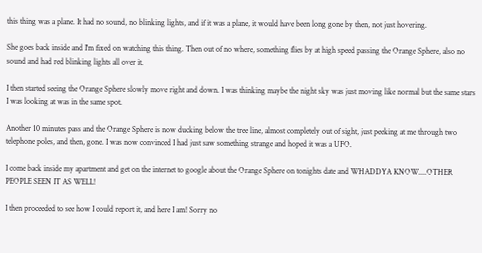this thing was a plane. It had no sound, no blinking lights, and if it was a plane, it would have been long gone by then, not just hovering.

She goes back inside and I'm fixed on watching this thing. Then out of no where, something flies by at high speed passing the Orange Sphere, also no sound and had red blinking lights all over it.

I then started seeing the Orange Sphere slowly move right and down. I was thinking maybe the night sky was just moving like normal but the same stars I was looking at was in the same spot.

Another 10 minutes pass and the Orange Sphere is now ducking below the tree line, almost completely out of sight, just peeking at me through two telephone poles, and then, gone. I was now convinced I had just saw something strange and hoped it was a UFO.

I come back inside my apartment and get on the internet to google about the Orange Sphere on tonights date and WHADDYA KNOW....OTHER PEOPLE SEEN IT AS WELL!

I then proceeded to see how I could report it, and here I am! Sorry no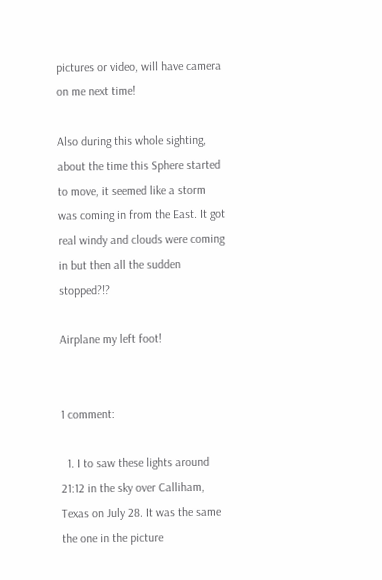pictures or video, will have camera on me next time!

Also during this whole sighting, about the time this Sphere started to move, it seemed like a storm was coming in from the East. It got real windy and clouds were coming in but then all the sudden stopped?!?

Airplane my left foot!


1 comment:

  1. I to saw these lights around 21:12 in the sky over Calliham, Texas on July 28. It was the same the one in the picture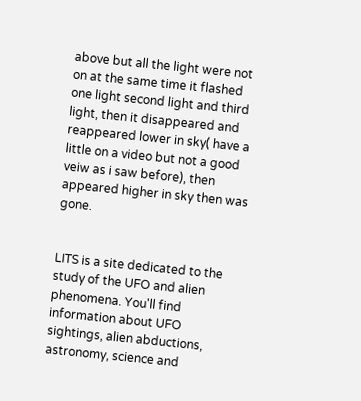above but all the light were not on at the same time it flashed one light second light and third light, then it disappeared and reappeared lower in sky( have a little on a video but not a good veiw as i saw before), then appeared higher in sky then was gone.


LITS is a site dedicated to the study of the UFO and alien phenomena. You'll find information about UFO sightings, alien abductions, astronomy, science and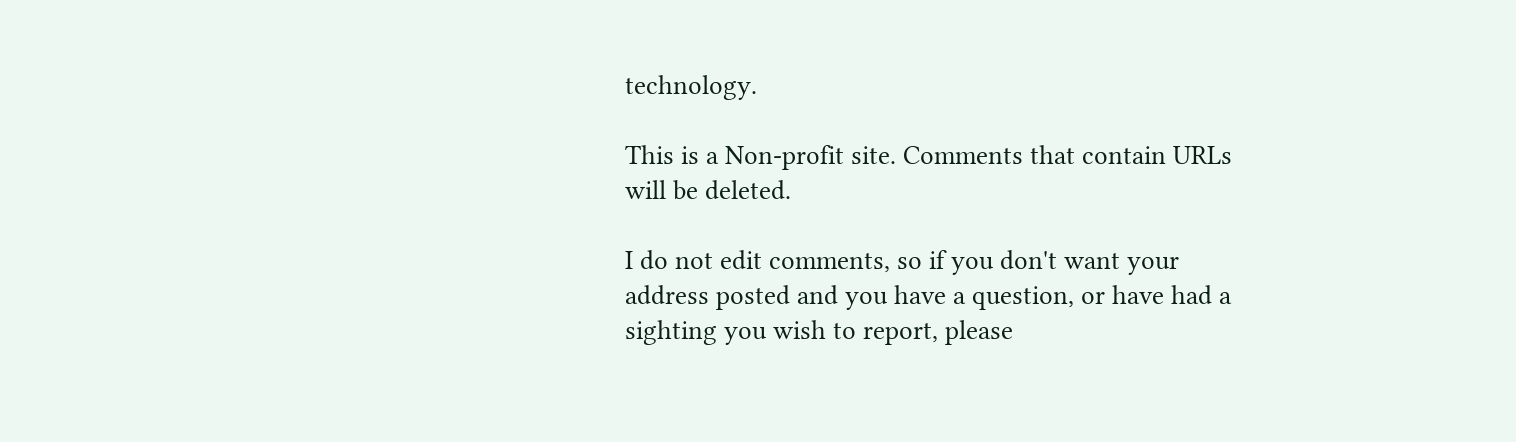technology.

This is a Non-profit site. Comments that contain URLs will be deleted.

I do not edit comments, so if you don't want your address posted and you have a question, or have had a sighting you wish to report, please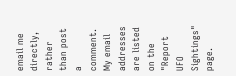email me directly, rather than post a comment. My email addresses are listed on the "Report UFO Sightings" page.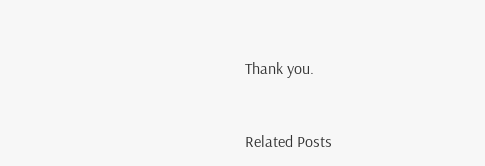Thank you.


Related Posts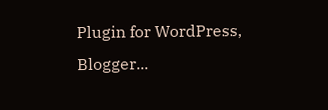Plugin for WordPress, Blogger...